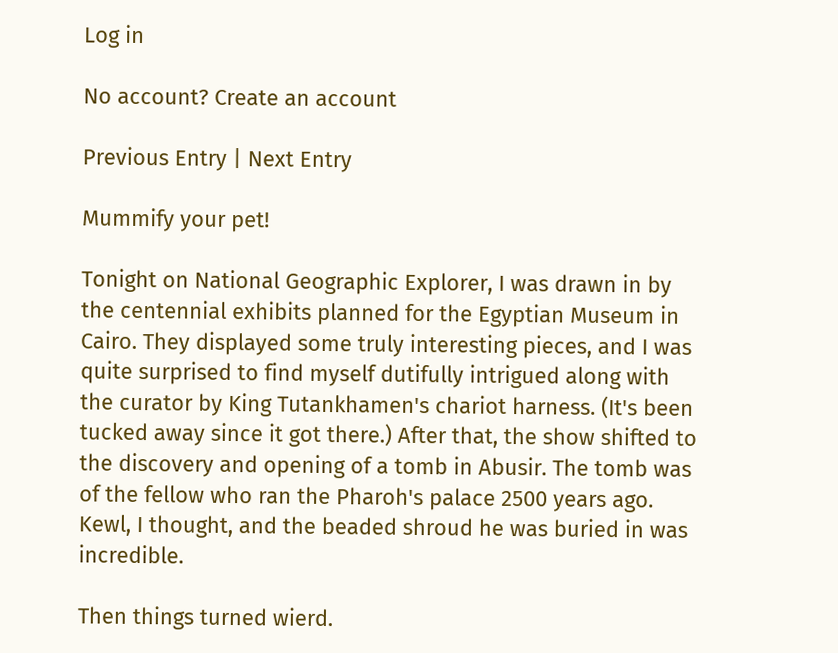Log in

No account? Create an account

Previous Entry | Next Entry

Mummify your pet!

Tonight on National Geographic Explorer, I was drawn in by the centennial exhibits planned for the Egyptian Museum in Cairo. They displayed some truly interesting pieces, and I was quite surprised to find myself dutifully intrigued along with the curator by King Tutankhamen's chariot harness. (It's been tucked away since it got there.) After that, the show shifted to the discovery and opening of a tomb in Abusir. The tomb was of the fellow who ran the Pharoh's palace 2500 years ago. Kewl, I thought, and the beaded shroud he was buried in was incredible.

Then things turned wierd.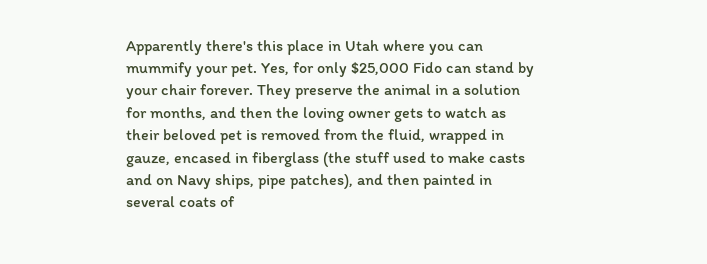Apparently there's this place in Utah where you can mummify your pet. Yes, for only $25,000 Fido can stand by your chair forever. They preserve the animal in a solution for months, and then the loving owner gets to watch as their beloved pet is removed from the fluid, wrapped in gauze, encased in fiberglass (the stuff used to make casts and on Navy ships, pipe patches), and then painted in several coats of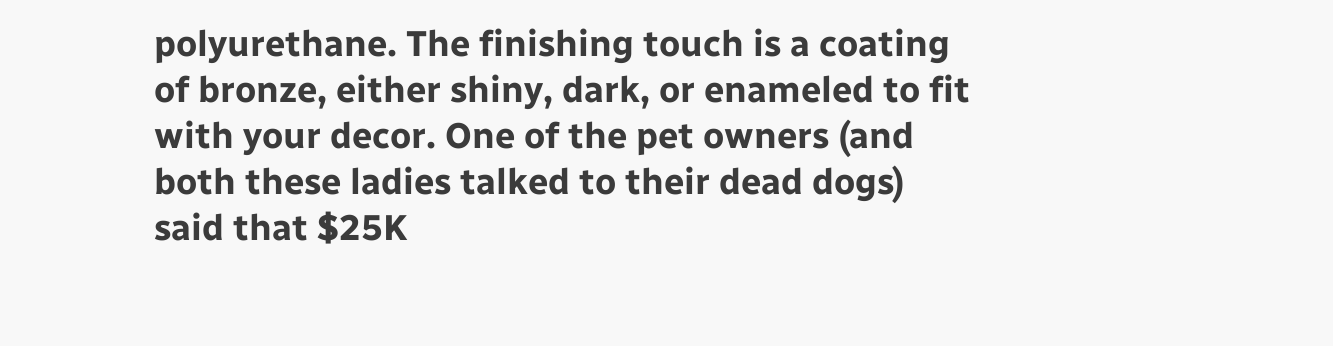polyurethane. The finishing touch is a coating of bronze, either shiny, dark, or enameled to fit with your decor. One of the pet owners (and both these ladies talked to their dead dogs) said that $25K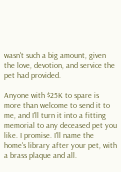wasn't such a big amount, given the love, devotion, and service the pet had provided.

Anyone with $25K to spare is more than welcome to send it to me, and I'll turn it into a fitting memorial to any deceased pet you like. I promise. I'll name the home's library after your pet, with a brass plaque and all.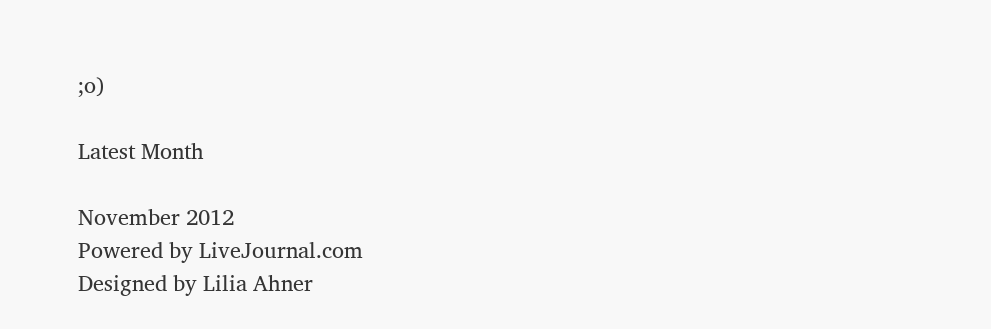;o)

Latest Month

November 2012
Powered by LiveJournal.com
Designed by Lilia Ahner